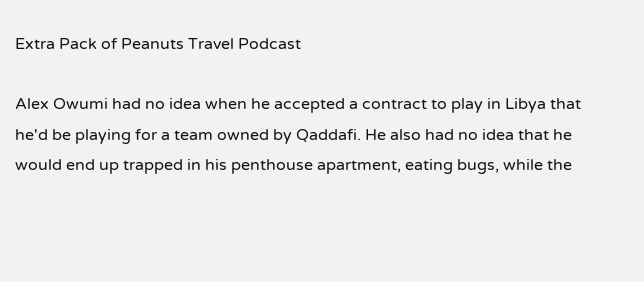Extra Pack of Peanuts Travel Podcast

Alex Owumi had no idea when he accepted a contract to play in Libya that he'd be playing for a team owned by Qaddafi. He also had no idea that he would end up trapped in his penthouse apartment, eating bugs, while the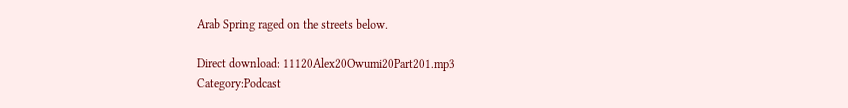Arab Spring raged on the streets below.

Direct download: 11120Alex20Owumi20Part201.mp3
Category:Podcast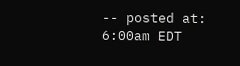-- posted at: 6:00am EDT